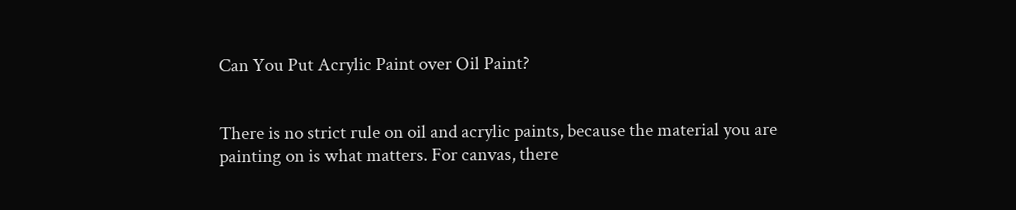Can You Put Acrylic Paint over Oil Paint?


There is no strict rule on oil and acrylic paints, because the material you are painting on is what matters. For canvas, there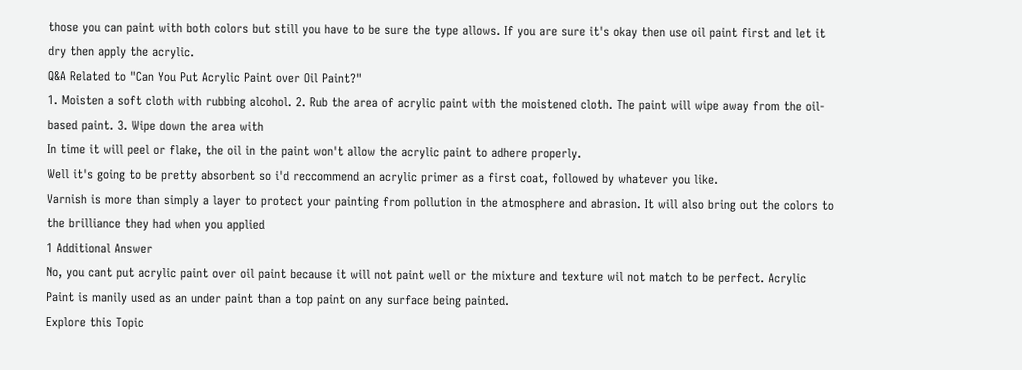those you can paint with both colors but still you have to be sure the type allows. If you are sure it's okay then use oil paint first and let it dry then apply the acrylic.
Q&A Related to "Can You Put Acrylic Paint over Oil Paint?"
1. Moisten a soft cloth with rubbing alcohol. 2. Rub the area of acrylic paint with the moistened cloth. The paint will wipe away from the oil-based paint. 3. Wipe down the area with
In time it will peel or flake, the oil in the paint won't allow the acrylic paint to adhere properly.
Well it's going to be pretty absorbent so i'd reccommend an acrylic primer as a first coat, followed by whatever you like.
Varnish is more than simply a layer to protect your painting from pollution in the atmosphere and abrasion. It will also bring out the colors to the brilliance they had when you applied
1 Additional Answer
No, you cant put acrylic paint over oil paint because it will not paint well or the mixture and texture wil not match to be perfect. Acrylic Paint is manily used as an under paint than a top paint on any surface being painted.
Explore this Topic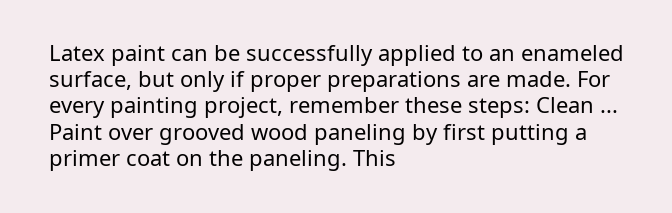Latex paint can be successfully applied to an enameled surface, but only if proper preparations are made. For every painting project, remember these steps: Clean ...
Paint over grooved wood paneling by first putting a primer coat on the paneling. This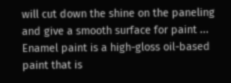will cut down the shine on the paneling and give a smooth surface for paint ...
Enamel paint is a high-gloss oil-based paint that is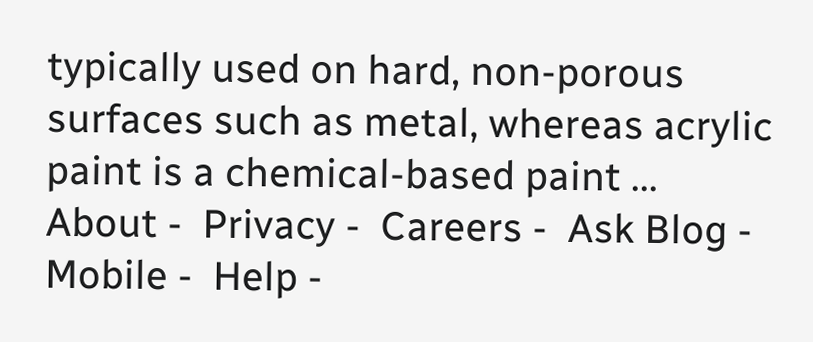typically used on hard, non-porous surfaces such as metal, whereas acrylic paint is a chemical-based paint ...
About -  Privacy -  Careers -  Ask Blog -  Mobile -  Help -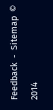Feedback  -  Sitemap  © 2014